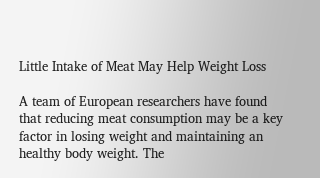Little Intake of Meat May Help Weight Loss

A team of European researchers have found that reducing meat consumption may be a key factor in losing weight and maintaining an healthy body weight. The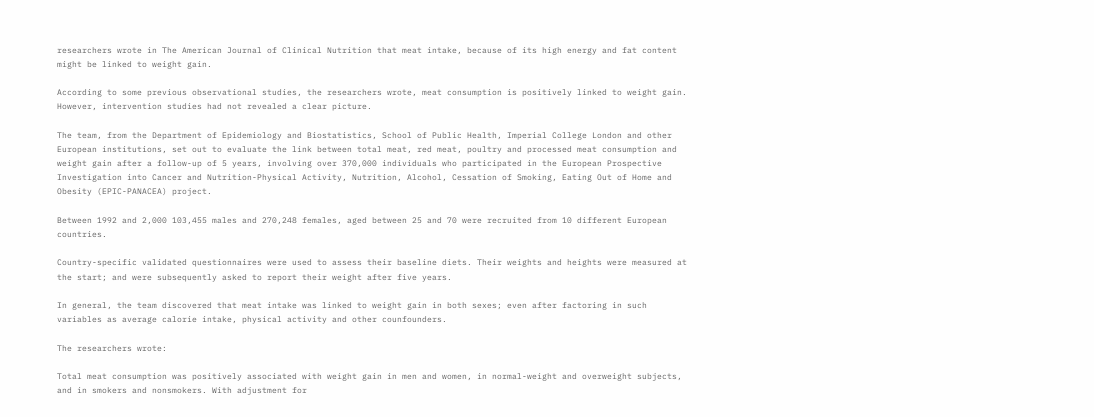researchers wrote in The American Journal of Clinical Nutrition that meat intake, because of its high energy and fat content might be linked to weight gain.

According to some previous observational studies, the researchers wrote, meat consumption is positively linked to weight gain. However, intervention studies had not revealed a clear picture.

The team, from the Department of Epidemiology and Biostatistics, School of Public Health, Imperial College London and other European institutions, set out to evaluate the link between total meat, red meat, poultry and processed meat consumption and weight gain after a follow-up of 5 years, involving over 370,000 individuals who participated in the European Prospective Investigation into Cancer and Nutrition-Physical Activity, Nutrition, Alcohol, Cessation of Smoking, Eating Out of Home and Obesity (EPIC-PANACEA) project.

Between 1992 and 2,000 103,455 males and 270,248 females, aged between 25 and 70 were recruited from 10 different European countries.

Country-specific validated questionnaires were used to assess their baseline diets. Their weights and heights were measured at the start; and were subsequently asked to report their weight after five years.

In general, the team discovered that meat intake was linked to weight gain in both sexes; even after factoring in such variables as average calorie intake, physical activity and other counfounders.

The researchers wrote:

Total meat consumption was positively associated with weight gain in men and women, in normal-weight and overweight subjects, and in smokers and nonsmokers. With adjustment for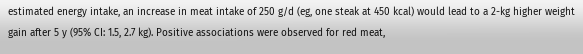estimated energy intake, an increase in meat intake of 250 g/d (eg, one steak at 450 kcal) would lead to a 2-kg higher weight gain after 5 y (95% CI: 1.5, 2.7 kg). Positive associations were observed for red meat,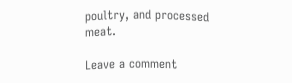poultry, and processed meat.

Leave a comment